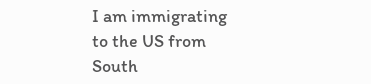I am immigrating to the US from South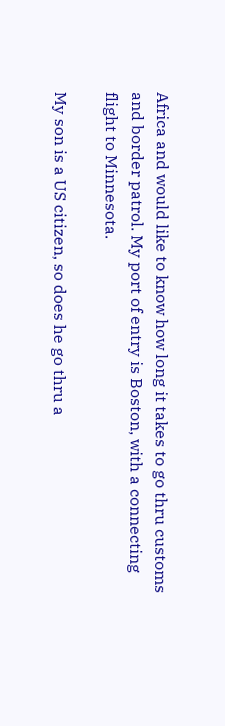Africa and would like to know how long it takes to go thru customs and border patrol. My port of entry is Boston, with a connecting flight to Minnesota.

My son is a US citizen, so does he go thru a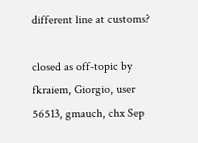different line at customs?

closed as off-topic by fkraiem, Giorgio, user 56513, gmauch, chx Sep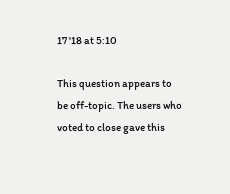17 '18 at 5:10

This question appears to be off-topic. The users who voted to close gave this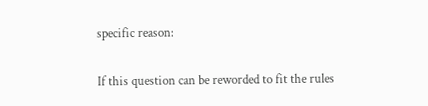specific reason:

If this question can be reworded to fit the rules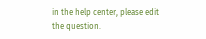in the help center, please edit the question.